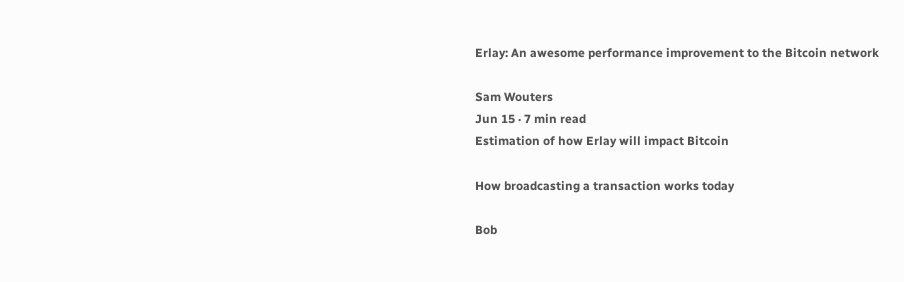Erlay: An awesome performance improvement to the Bitcoin network

Sam Wouters
Jun 15 · 7 min read
Estimation of how Erlay will impact Bitcoin

How broadcasting a transaction works today

Bob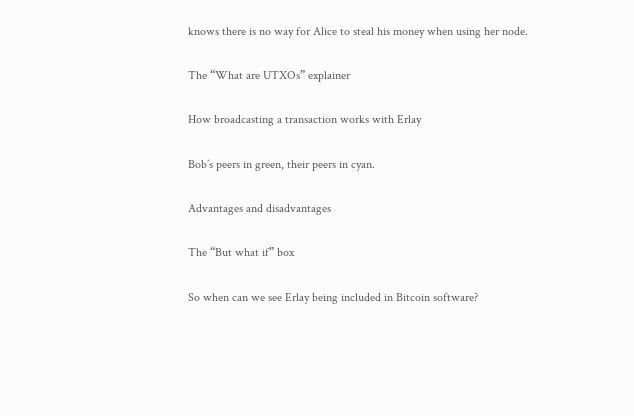knows there is no way for Alice to steal his money when using her node.

The “What are UTXOs” explainer

How broadcasting a transaction works with Erlay

Bob’s peers in green, their peers in cyan.

Advantages and disadvantages

The “But what if” box

So when can we see Erlay being included in Bitcoin software?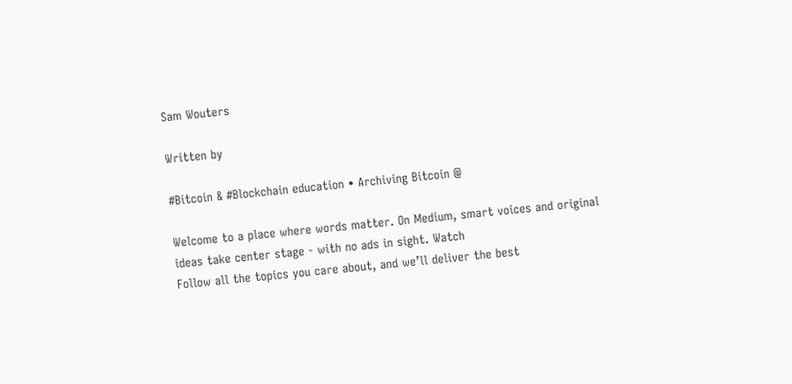Sam Wouters

Written by

#Bitcoin & #Blockchain education • Archiving Bitcoin @

Welcome to a place where words matter. On Medium, smart voices and original ideas take center stage - with no ads in sight. Watch
Follow all the topics you care about, and we’ll deliver the best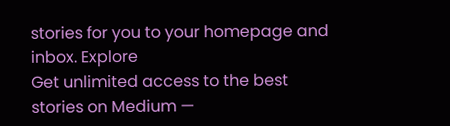stories for you to your homepage and inbox. Explore
Get unlimited access to the best stories on Medium —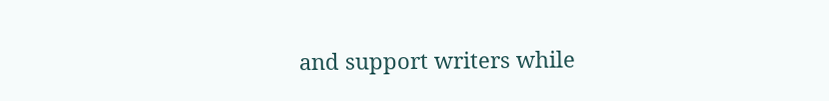and support writers while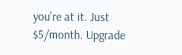you’re at it. Just $5/month. Upgrade